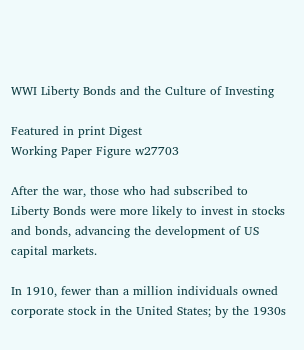WWI Liberty Bonds and the Culture of Investing

Featured in print Digest
Working Paper Figure w27703

After the war, those who had subscribed to Liberty Bonds were more likely to invest in stocks and bonds, advancing the development of US capital markets.

In 1910, fewer than a million individuals owned corporate stock in the United States; by the 1930s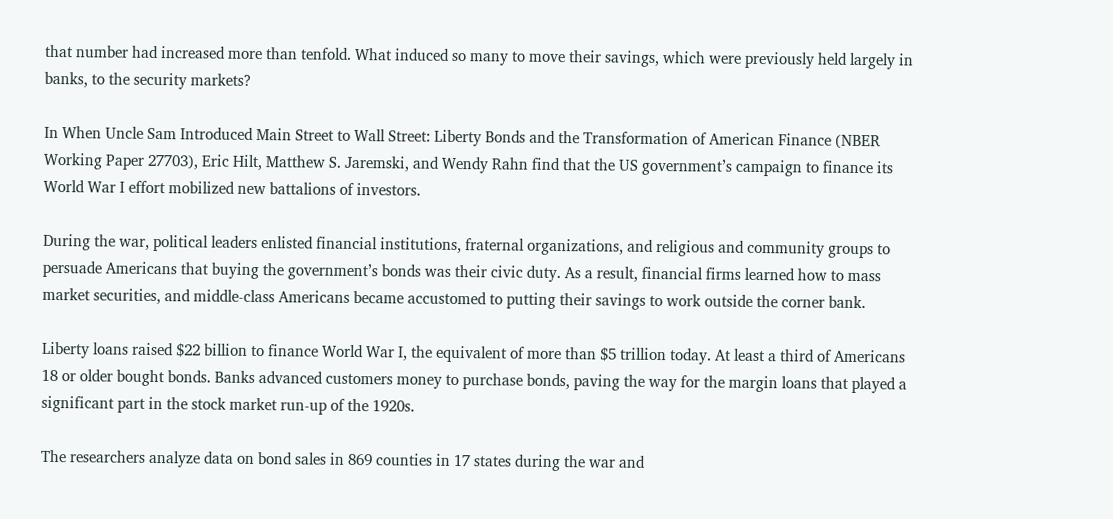that number had increased more than tenfold. What induced so many to move their savings, which were previously held largely in banks, to the security markets?

In When Uncle Sam Introduced Main Street to Wall Street: Liberty Bonds and the Transformation of American Finance (NBER Working Paper 27703), Eric Hilt, Matthew S. Jaremski, and Wendy Rahn find that the US government’s campaign to finance its World War I effort mobilized new battalions of investors.

During the war, political leaders enlisted financial institutions, fraternal organizations, and religious and community groups to persuade Americans that buying the government’s bonds was their civic duty. As a result, financial firms learned how to mass market securities, and middle-class Americans became accustomed to putting their savings to work outside the corner bank.

Liberty loans raised $22 billion to finance World War I, the equivalent of more than $5 trillion today. At least a third of Americans 18 or older bought bonds. Banks advanced customers money to purchase bonds, paving the way for the margin loans that played a significant part in the stock market run-up of the 1920s.

The researchers analyze data on bond sales in 869 counties in 17 states during the war and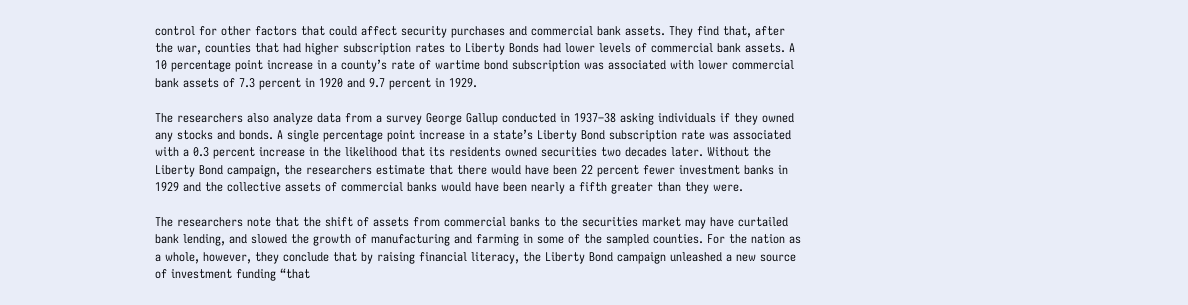control for other factors that could affect security purchases and commercial bank assets. They find that, after the war, counties that had higher subscription rates to Liberty Bonds had lower levels of commercial bank assets. A 10 percentage point increase in a county’s rate of wartime bond subscription was associated with lower commercial bank assets of 7.3 percent in 1920 and 9.7 percent in 1929.

The researchers also analyze data from a survey George Gallup conducted in 1937–38 asking individuals if they owned any stocks and bonds. A single percentage point increase in a state’s Liberty Bond subscription rate was associated with a 0.3 percent increase in the likelihood that its residents owned securities two decades later. Without the Liberty Bond campaign, the researchers estimate that there would have been 22 percent fewer investment banks in 1929 and the collective assets of commercial banks would have been nearly a fifth greater than they were.

The researchers note that the shift of assets from commercial banks to the securities market may have curtailed bank lending, and slowed the growth of manufacturing and farming in some of the sampled counties. For the nation as a whole, however, they conclude that by raising financial literacy, the Liberty Bond campaign unleashed a new source of investment funding “that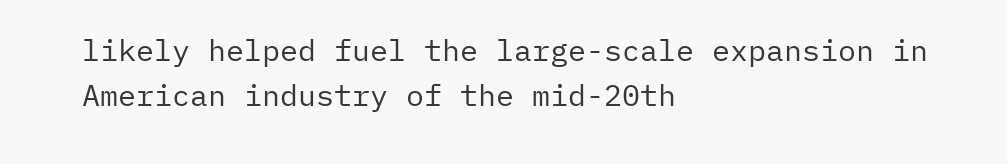likely helped fuel the large-scale expansion in American industry of the mid-20th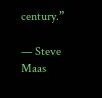century.”

— Steve Maas